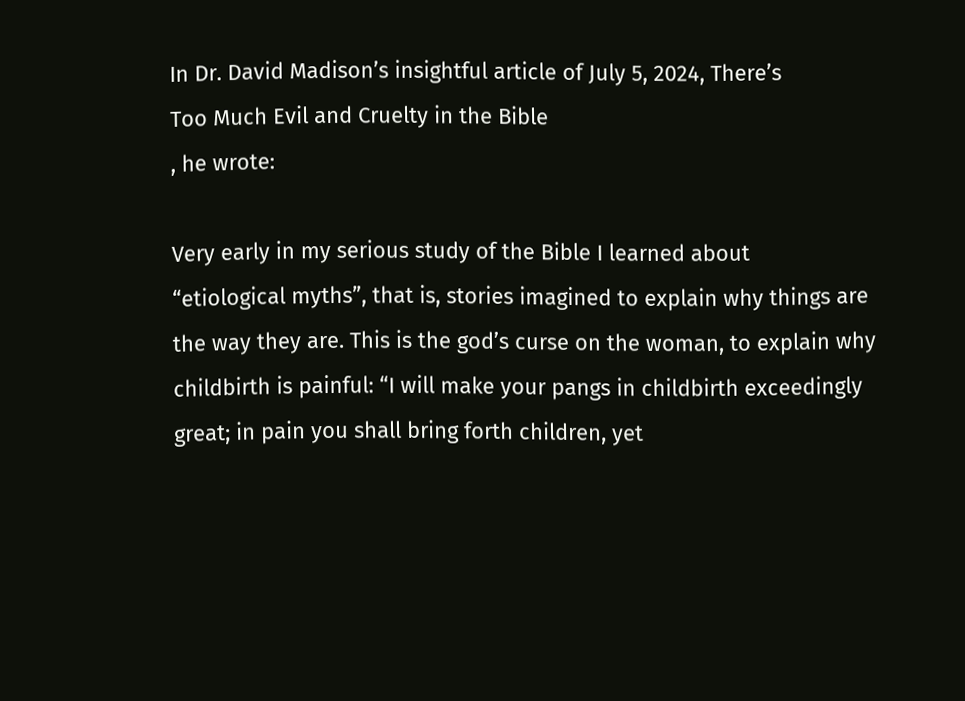In Dr. David Madison’s insightful article of July 5, 2024, There’s
Too Much Evil and Cruelty in the Bible
, he wrote:

Very early in my serious study of the Bible I learned about
“etiological myths”, that is, stories imagined to explain why things are
the way they are. This is the god’s curse on the woman, to explain why
childbirth is painful: “I will make your pangs in childbirth exceedingly
great; in pain you shall bring forth children, yet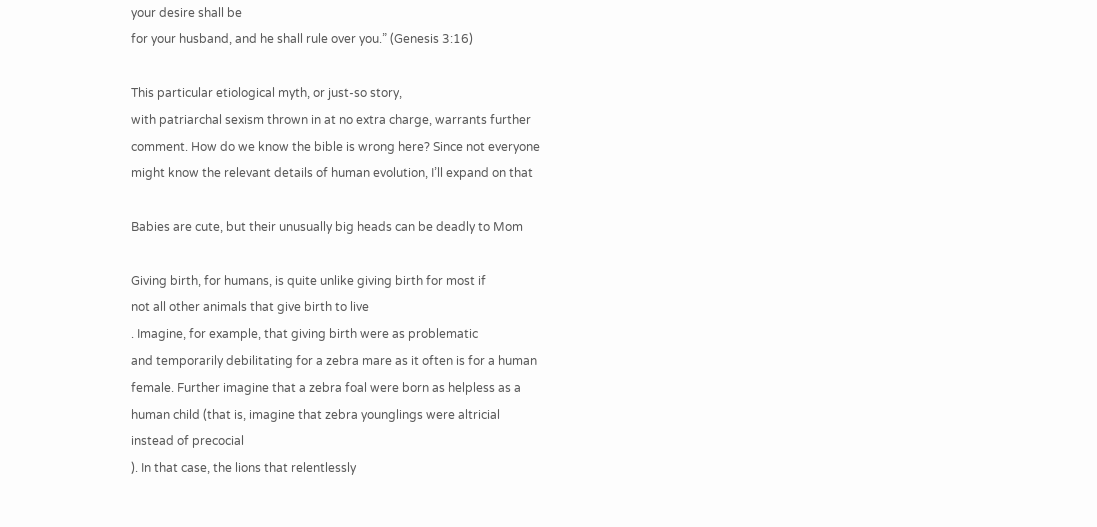your desire shall be
for your husband, and he shall rule over you.” (Genesis 3:16)

This particular etiological myth, or just-so story,
with patriarchal sexism thrown in at no extra charge, warrants further
comment. How do we know the bible is wrong here? Since not everyone
might know the relevant details of human evolution, I’ll expand on that

Babies are cute, but their unusually big heads can be deadly to Mom

Giving birth, for humans, is quite unlike giving birth for most if
not all other animals that give birth to live
. Imagine, for example, that giving birth were as problematic
and temporarily debilitating for a zebra mare as it often is for a human
female. Further imagine that a zebra foal were born as helpless as a
human child (that is, imagine that zebra younglings were altricial
instead of precocial
). In that case, the lions that relentlessly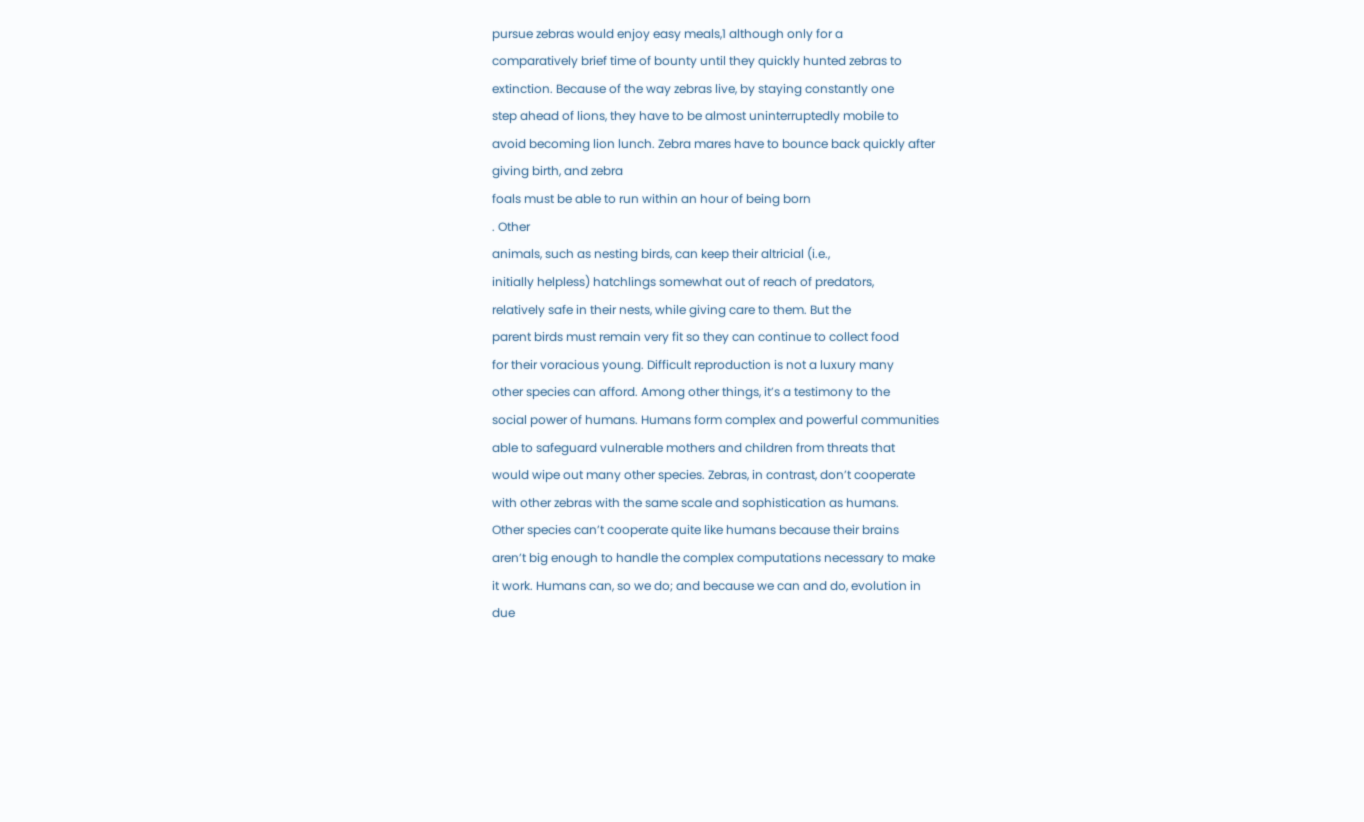pursue zebras would enjoy easy meals,1 although only for a
comparatively brief time of bounty until they quickly hunted zebras to
extinction. Because of the way zebras live, by staying constantly one
step ahead of lions, they have to be almost uninterruptedly mobile to
avoid becoming lion lunch. Zebra mares have to bounce back quickly after
giving birth, and zebra
foals must be able to run within an hour of being born
. Other
animals, such as nesting birds, can keep their altricial (i.e.,
initially helpless) hatchlings somewhat out of reach of predators,
relatively safe in their nests, while giving care to them. But the
parent birds must remain very fit so they can continue to collect food
for their voracious young. Difficult reproduction is not a luxury many
other species can afford. Among other things, it’s a testimony to the
social power of humans. Humans form complex and powerful communities
able to safeguard vulnerable mothers and children from threats that
would wipe out many other species. Zebras, in contrast, don’t cooperate
with other zebras with the same scale and sophistication as humans.
Other species can’t cooperate quite like humans because their brains
aren’t big enough to handle the complex computations necessary to make
it work. Humans can, so we do; and because we can and do, evolution in
due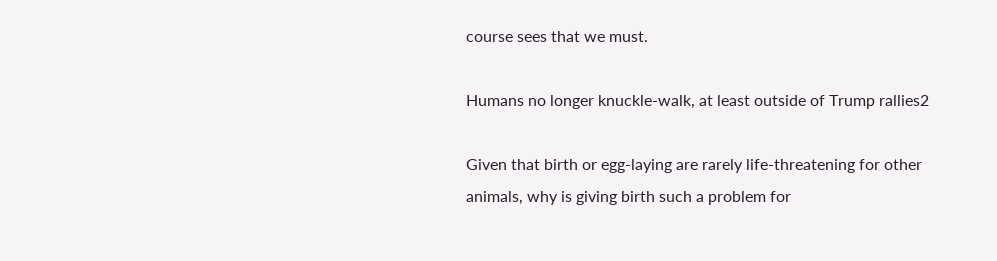course sees that we must.

Humans no longer knuckle-walk, at least outside of Trump rallies2

Given that birth or egg-laying are rarely life-threatening for other
animals, why is giving birth such a problem for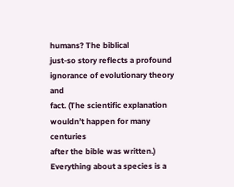humans? The biblical
just-so story reflects a profound ignorance of evolutionary theory and
fact. (The scientific explanation wouldn’t happen for many centuries
after the bible was written.) Everything about a species is a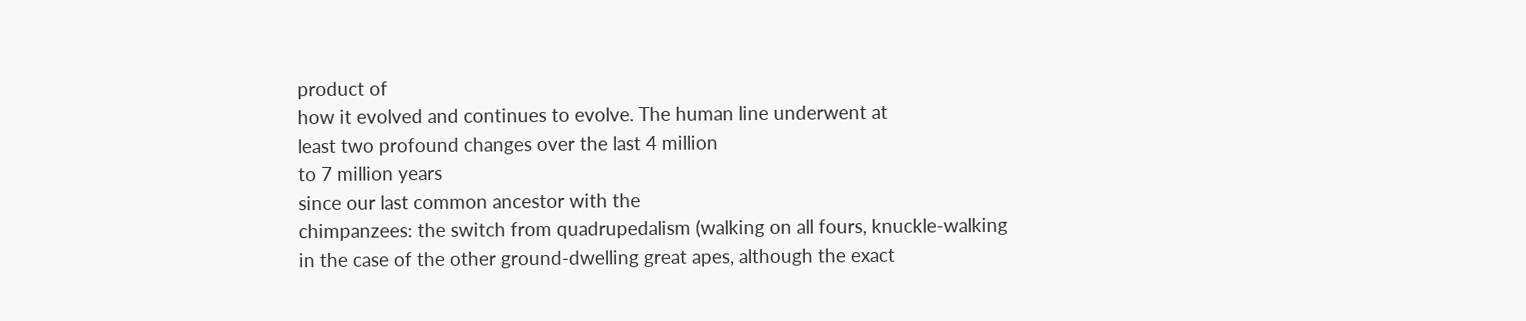product of
how it evolved and continues to evolve. The human line underwent at
least two profound changes over the last 4 million
to 7 million years
since our last common ancestor with the
chimpanzees: the switch from quadrupedalism (walking on all fours, knuckle-walking
in the case of the other ground-dwelling great apes, although the exact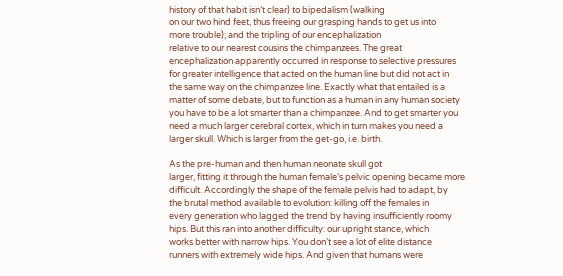history of that habit isn’t clear) to bipedalism (walking
on our two hind feet, thus freeing our grasping hands to get us into
more trouble); and the tripling of our encephalization
relative to our nearest cousins the chimpanzees. The great
encephalization apparently occurred in response to selective pressures
for greater intelligence that acted on the human line but did not act in
the same way on the chimpanzee line. Exactly what that entailed is a
matter of some debate, but to function as a human in any human society
you have to be a lot smarter than a chimpanzee. And to get smarter you
need a much larger cerebral cortex, which in turn makes you need a
larger skull. Which is larger from the get-go, i.e. birth.

As the pre-human and then human neonate skull got
larger, fitting it through the human female’s pelvic opening became more
difficult. Accordingly the shape of the female pelvis had to adapt, by
the brutal method available to evolution: killing off the females in
every generation who lagged the trend by having insufficiently roomy
hips. But this ran into another difficulty: our upright stance, which
works better with narrow hips. You don’t see a lot of elite distance
runners with extremely wide hips. And given that humans were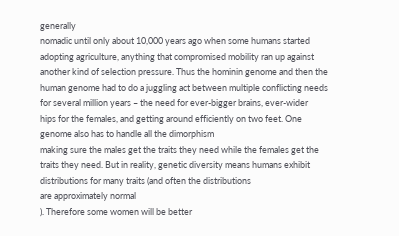generally
nomadic until only about 10,000 years ago when some humans started
adopting agriculture, anything that compromised mobility ran up against
another kind of selection pressure. Thus the hominin genome and then the
human genome had to do a juggling act between multiple conflicting needs
for several million years – the need for ever-bigger brains, ever-wider
hips for the females, and getting around efficiently on two feet. One
genome also has to handle all the dimorphism
making sure the males get the traits they need while the females get the
traits they need. But in reality, genetic diversity means humans exhibit
distributions for many traits (and often the distributions
are approximately normal
). Therefore some women will be better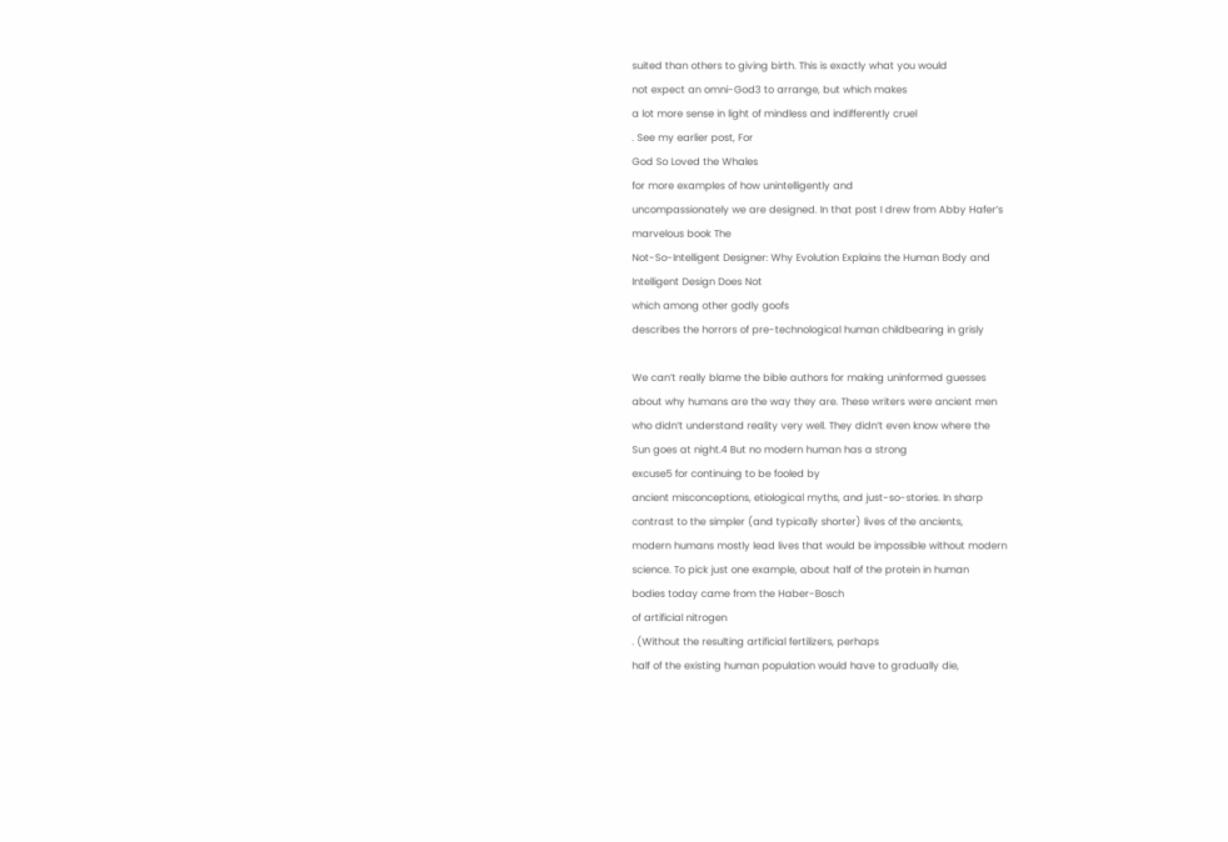suited than others to giving birth. This is exactly what you would
not expect an omni-God3 to arrange, but which makes
a lot more sense in light of mindless and indifferently cruel
. See my earlier post, For
God So Loved the Whales
for more examples of how unintelligently and
uncompassionately we are designed. In that post I drew from Abby Hafer’s
marvelous book The
Not-So-Intelligent Designer: Why Evolution Explains the Human Body and
Intelligent Design Does Not
which among other godly goofs
describes the horrors of pre-technological human childbearing in grisly

We can’t really blame the bible authors for making uninformed guesses
about why humans are the way they are. These writers were ancient men
who didn’t understand reality very well. They didn’t even know where the
Sun goes at night.4 But no modern human has a strong
excuse5 for continuing to be fooled by
ancient misconceptions, etiological myths, and just-so-stories. In sharp
contrast to the simpler (and typically shorter) lives of the ancients,
modern humans mostly lead lives that would be impossible without modern
science. To pick just one example, about half of the protein in human
bodies today came from the Haber-Bosch
of artificial nitrogen
. (Without the resulting artificial fertilizers, perhaps
half of the existing human population would have to gradually die,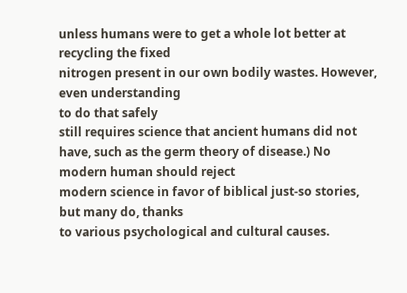unless humans were to get a whole lot better at recycling the fixed
nitrogen present in our own bodily wastes. However, even understanding
to do that safely
still requires science that ancient humans did not
have, such as the germ theory of disease.) No modern human should reject
modern science in favor of biblical just-so stories, but many do, thanks
to various psychological and cultural causes.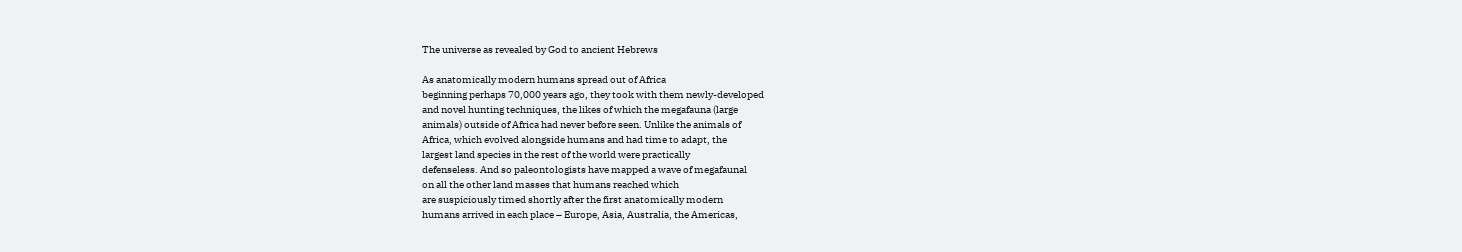The universe as revealed by God to ancient Hebrews

As anatomically modern humans spread out of Africa
beginning perhaps 70,000 years ago, they took with them newly-developed
and novel hunting techniques, the likes of which the megafauna (large
animals) outside of Africa had never before seen. Unlike the animals of
Africa, which evolved alongside humans and had time to adapt, the
largest land species in the rest of the world were practically
defenseless. And so paleontologists have mapped a wave of megafaunal
on all the other land masses that humans reached which
are suspiciously timed shortly after the first anatomically modern
humans arrived in each place – Europe, Asia, Australia, the Americas,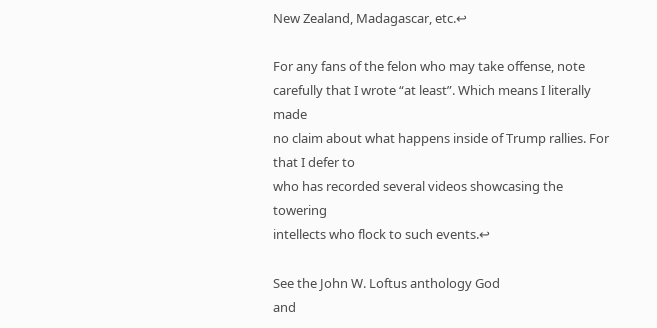New Zealand, Madagascar, etc.↩

For any fans of the felon who may take offense, note
carefully that I wrote “at least”. Which means I literally made
no claim about what happens inside of Trump rallies. For that I defer to
who has recorded several videos showcasing the towering
intellects who flock to such events.↩

See the John W. Loftus anthology God
and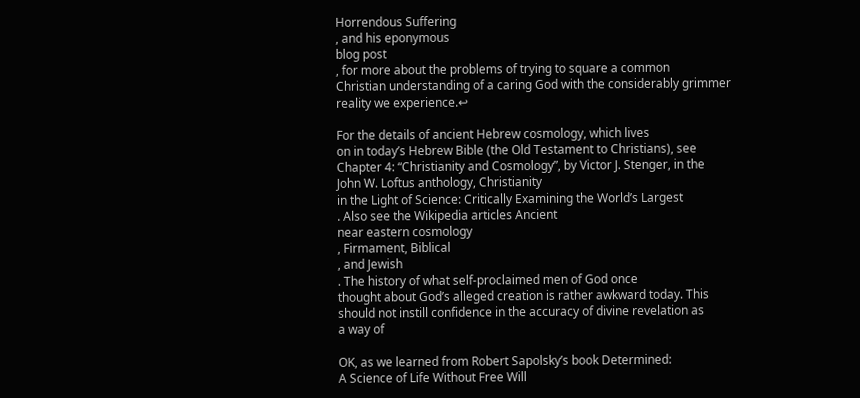Horrendous Suffering
, and his eponymous
blog post
, for more about the problems of trying to square a common
Christian understanding of a caring God with the considerably grimmer
reality we experience.↩

For the details of ancient Hebrew cosmology, which lives
on in today’s Hebrew Bible (the Old Testament to Christians), see
Chapter 4: “Christianity and Cosmology”, by Victor J. Stenger, in the
John W. Loftus anthology, Christianity
in the Light of Science: Critically Examining the World’s Largest
. Also see the Wikipedia articles Ancient
near eastern cosmology
, Firmament, Biblical
, and Jewish
. The history of what self-proclaimed men of God once
thought about God’s alleged creation is rather awkward today. This
should not instill confidence in the accuracy of divine revelation as
a way of

OK, as we learned from Robert Sapolsky’s book Determined:
A Science of Life Without Free Will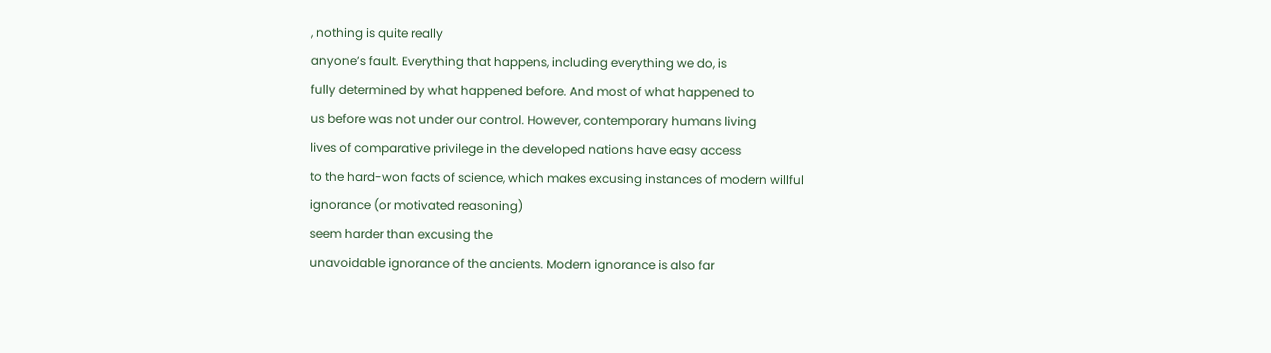, nothing is quite really
anyone’s fault. Everything that happens, including everything we do, is
fully determined by what happened before. And most of what happened to
us before was not under our control. However, contemporary humans living
lives of comparative privilege in the developed nations have easy access
to the hard-won facts of science, which makes excusing instances of modern willful
ignorance (or motivated reasoning)
seem harder than excusing the
unavoidable ignorance of the ancients. Modern ignorance is also far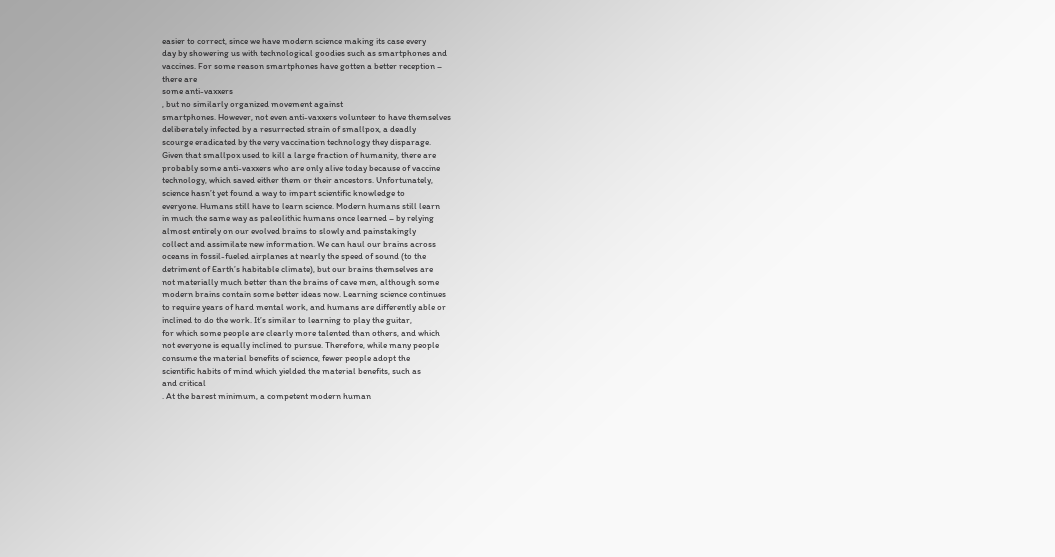easier to correct, since we have modern science making its case every
day by showering us with technological goodies such as smartphones and
vaccines. For some reason smartphones have gotten a better reception –
there are
some anti-vaxxers
, but no similarly organized movement against
smartphones. However, not even anti-vaxxers volunteer to have themselves
deliberately infected by a resurrected strain of smallpox, a deadly
scourge eradicated by the very vaccination technology they disparage.
Given that smallpox used to kill a large fraction of humanity, there are
probably some anti-vaxxers who are only alive today because of vaccine
technology, which saved either them or their ancestors. Unfortunately,
science hasn’t yet found a way to impart scientific knowledge to
everyone. Humans still have to learn science. Modern humans still learn
in much the same way as paleolithic humans once learned – by relying
almost entirely on our evolved brains to slowly and painstakingly
collect and assimilate new information. We can haul our brains across
oceans in fossil-fueled airplanes at nearly the speed of sound (to the
detriment of Earth’s habitable climate), but our brains themselves are
not materially much better than the brains of cave men, although some
modern brains contain some better ideas now. Learning science continues
to require years of hard mental work, and humans are differently able or
inclined to do the work. It’s similar to learning to play the guitar,
for which some people are clearly more talented than others, and which
not everyone is equally inclined to pursue. Therefore, while many people
consume the material benefits of science, fewer people adopt the
scientific habits of mind which yielded the material benefits, such as
and critical
. At the barest minimum, a competent modern human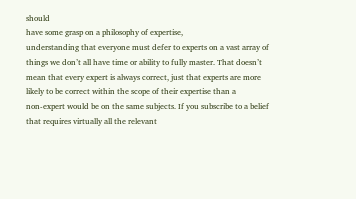should
have some grasp on a philosophy of expertise,
understanding that everyone must defer to experts on a vast array of
things we don’t all have time or ability to fully master. That doesn’t
mean that every expert is always correct, just that experts are more
likely to be correct within the scope of their expertise than a
non-expert would be on the same subjects. If you subscribe to a belief
that requires virtually all the relevant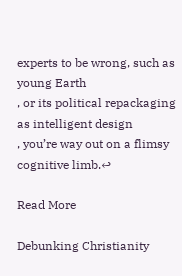experts to be wrong, such as young Earth
, or its political repackaging as intelligent design
, you’re way out on a flimsy cognitive limb.↩

Read More

Debunking Christianity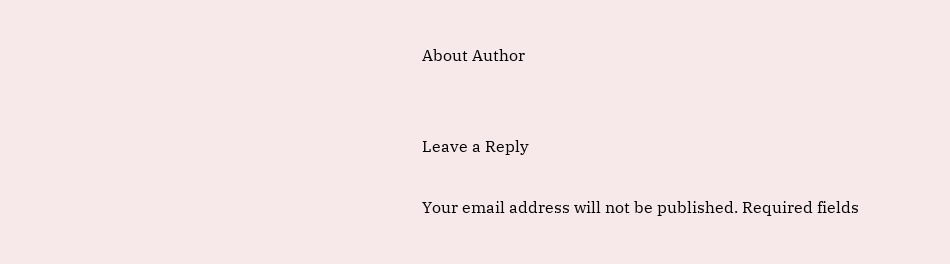About Author


Leave a Reply

Your email address will not be published. Required fields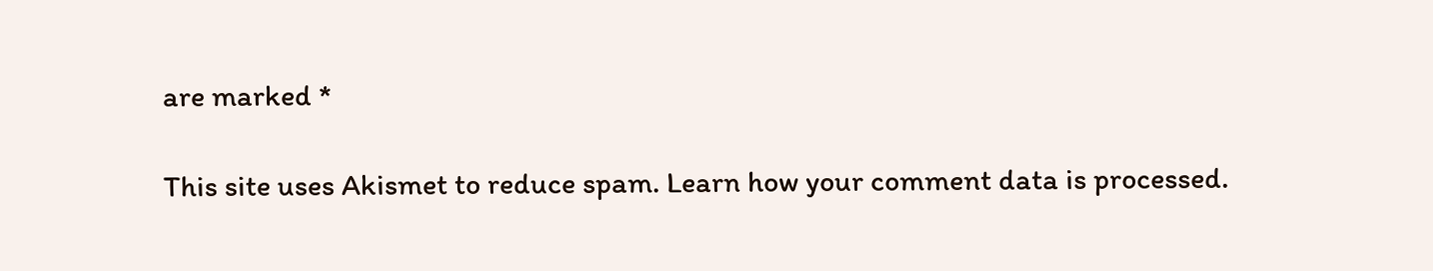are marked *

This site uses Akismet to reduce spam. Learn how your comment data is processed.